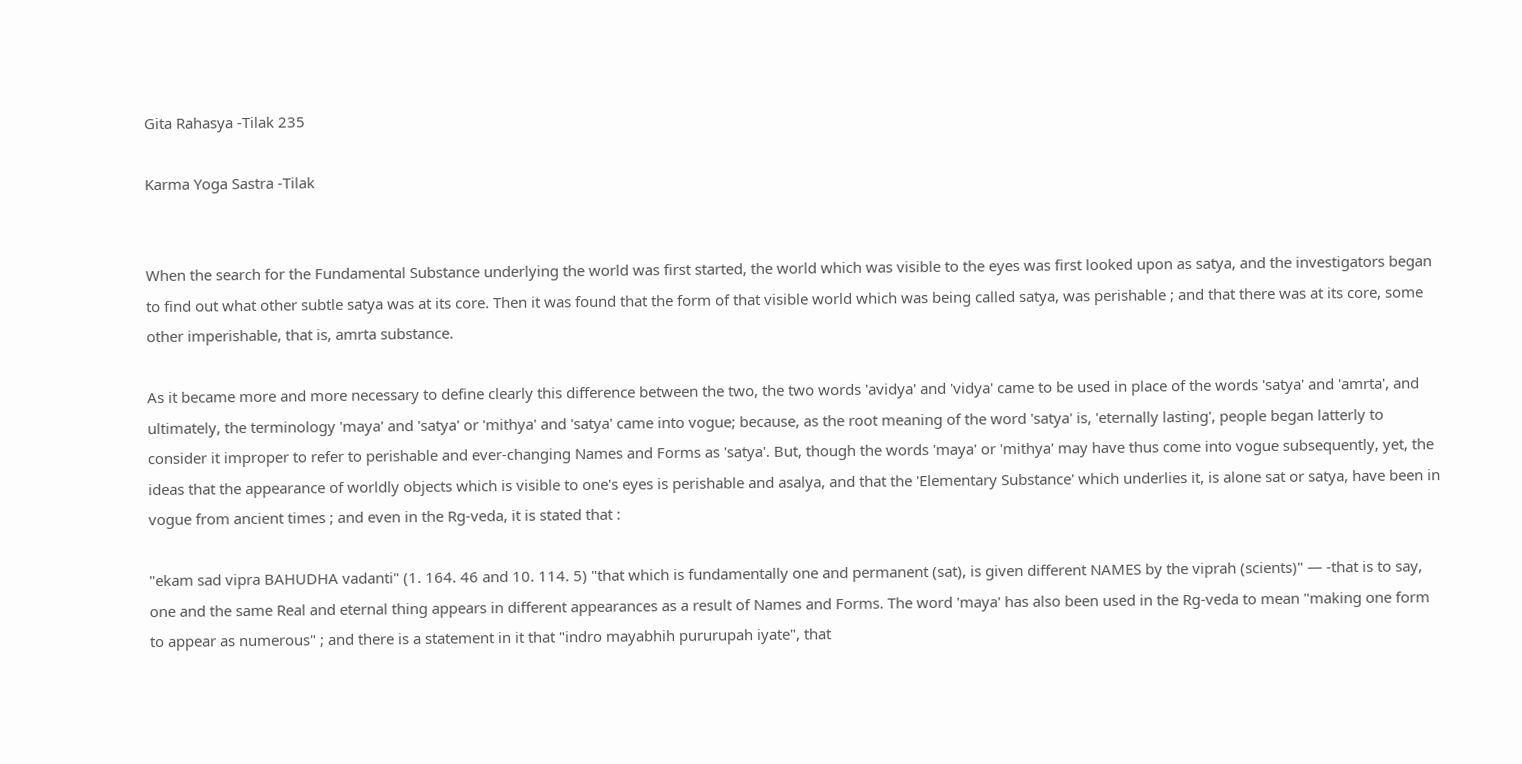Gita Rahasya -Tilak 235

Karma Yoga Sastra -Tilak


When the search for the Fundamental Substance underlying the world was first started, the world which was visible to the eyes was first looked upon as satya, and the investigators began to find out what other subtle satya was at its core. Then it was found that the form of that visible world which was being called satya, was perishable ; and that there was at its core, some other imperishable, that is, amrta substance.

As it became more and more necessary to define clearly this difference between the two, the two words 'avidya' and 'vidya' came to be used in place of the words 'satya' and 'amrta', and ultimately, the terminology 'maya' and 'satya' or 'mithya' and 'satya' came into vogue; because, as the root meaning of the word 'satya' is, 'eternally lasting', people began latterly to consider it improper to refer to perishable and ever-changing Names and Forms as 'satya'. But, though the words 'maya' or 'mithya' may have thus come into vogue subsequently, yet, the ideas that the appearance of worldly objects which is visible to one's eyes is perishable and asalya, and that the 'Elementary Substance' which underlies it, is alone sat or satya, have been in vogue from ancient times ; and even in the Rg-veda, it is stated that :

"ekam sad vipra BAHUDHA vadanti" (1. 164. 46 and 10. 114. 5) "that which is fundamentally one and permanent (sat), is given different NAMES by the viprah (scients)" — -that is to say, one and the same Real and eternal thing appears in different appearances as a result of Names and Forms. The word 'maya' has also been used in the Rg-veda to mean "making one form to appear as numerous" ; and there is a statement in it that "indro mayabhih pururupah iyate", that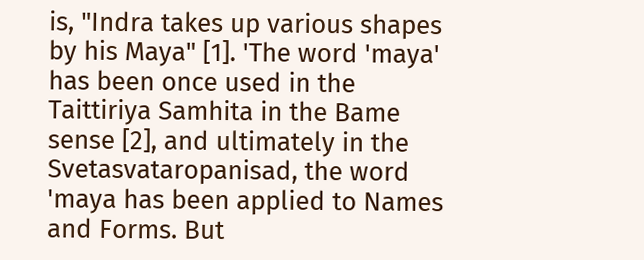is, "Indra takes up various shapes by his Maya" [1]. 'The word 'maya' has been once used in the Taittiriya Samhita in the Bame sense [2], and ultimately in the Svetasvataropanisad, the word 'maya has been applied to Names and Forms. But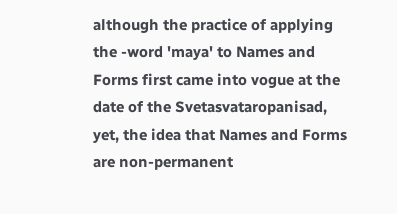although the practice of applying the -word 'maya' to Names and Forms first came into vogue at the date of the Svetasvataropanisad, yet, the idea that Names and Forms are non-permanent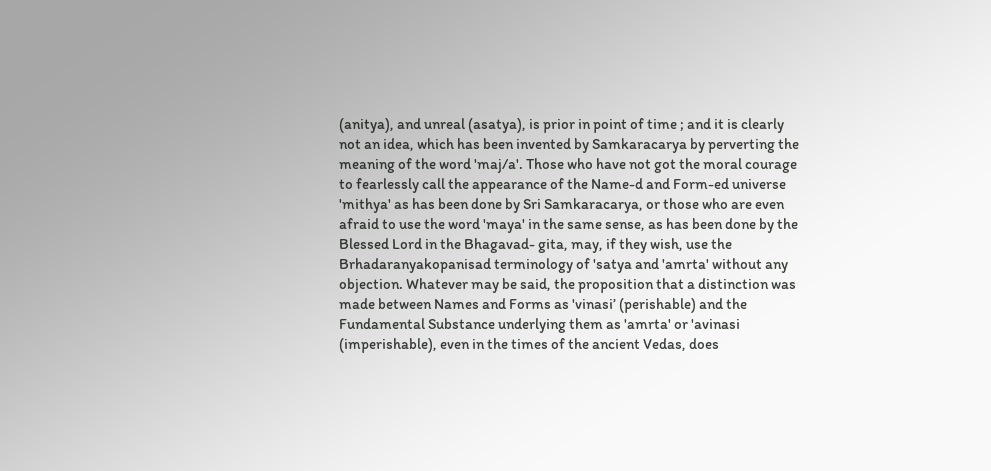(anitya), and unreal (asatya), is prior in point of time ; and it is clearly not an idea, which has been invented by Samkaracarya by perverting the meaning of the word 'maj/a'. Those who have not got the moral courage to fearlessly call the appearance of the Name-d and Form-ed universe 'mithya' as has been done by Sri Samkaracarya, or those who are even afraid to use the word 'maya' in the same sense, as has been done by the Blessed Lord in the Bhagavad- gita, may, if they wish, use the Brhadaranyakopanisad terminology of 'satya and 'amrta' without any objection. Whatever may be said, the proposition that a distinction was made between Names and Forms as 'vinasi’ (perishable) and the Fundamental Substance underlying them as 'amrta' or 'avinasi (imperishable), even in the times of the ancient Vedas, does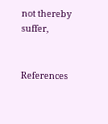not thereby suffer,


References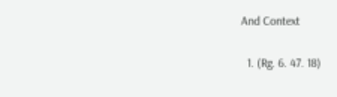And Context

  1. (Rg. 6. 47. 18)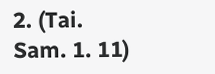2. (Tai. Sam. 1. 11)